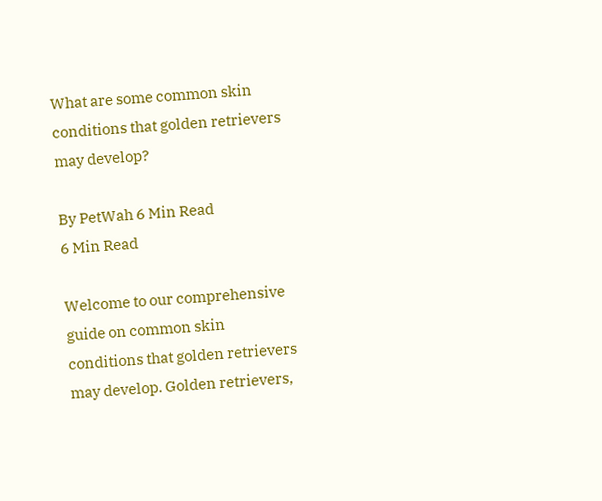What are some common skin conditions that golden retrievers may develop?

By PetWah 6 Min Read
6 Min Read

Welcome to our comprehensive guide on common skin conditions that golden retrievers may develop. Golden retrievers,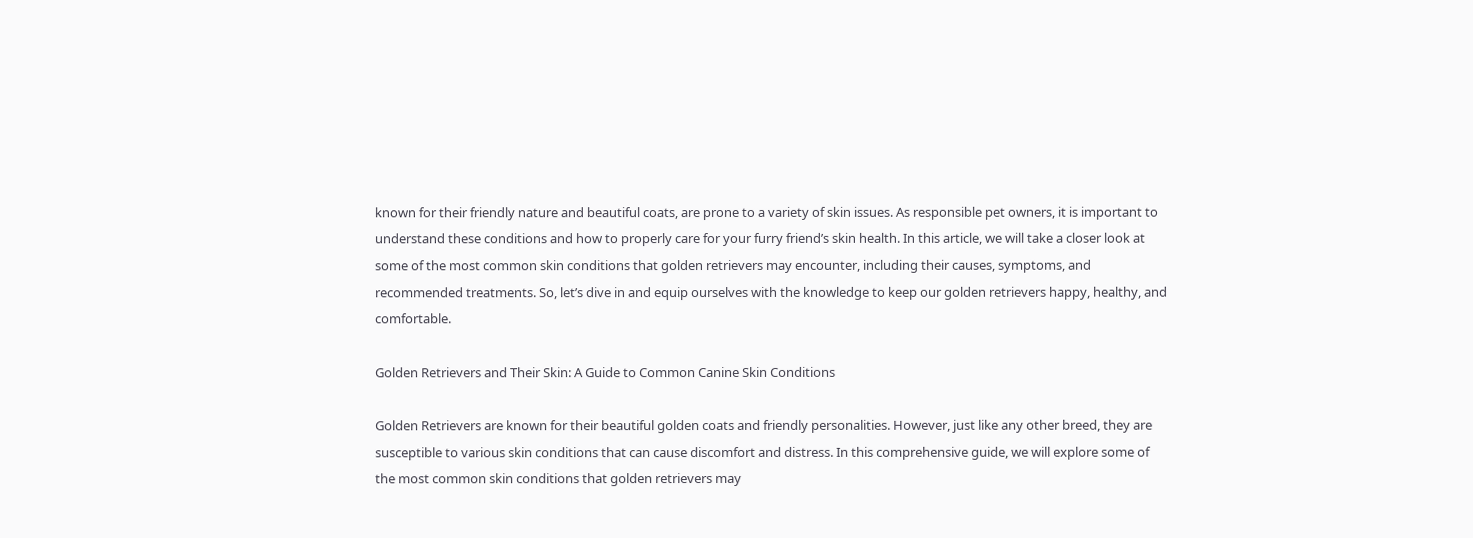known for their friendly nature and beautiful coats, are prone to a variety of skin issues. As responsible pet owners, it is important to understand these conditions and how to properly care for your furry friend’s skin health. In this article, we will take a closer look at some of the most common skin conditions that golden retrievers may encounter, including their causes, symptoms, and recommended treatments. So, let’s dive in and equip ourselves with the knowledge to keep our golden retrievers happy, healthy, and comfortable.

Golden Retrievers and Their Skin: A Guide to Common Canine Skin Conditions

Golden Retrievers are known for their beautiful golden coats and friendly personalities. However, just like any other breed, they are susceptible to various skin conditions that can cause discomfort and distress. In this comprehensive guide, we will explore some of the most common skin conditions that golden retrievers may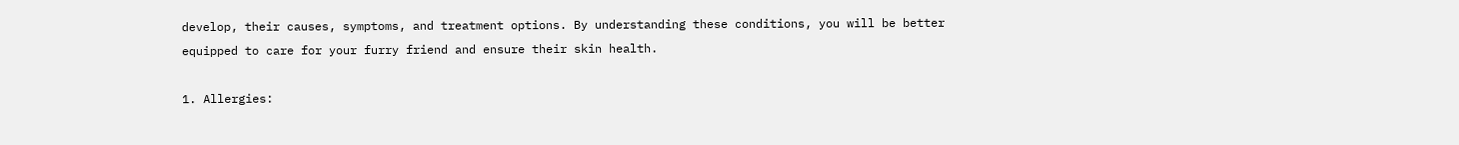develop, their causes, symptoms, and treatment options. By understanding these conditions, you will be better equipped to care for your furry friend and ensure their skin health.

1. Allergies: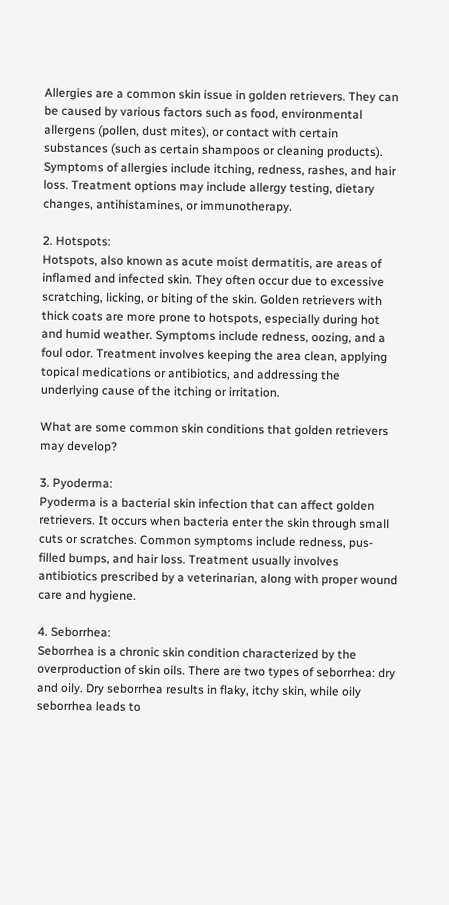Allergies are a common skin issue in golden retrievers. They can be caused by various factors such as food, environmental allergens (pollen, dust mites), or contact with certain substances (such as certain shampoos or cleaning products). Symptoms of allergies include itching, redness, rashes, and hair loss. Treatment options may include allergy testing, dietary changes, antihistamines, or immunotherapy.

2. Hotspots:
Hotspots, also known as acute moist dermatitis, are areas of inflamed and infected skin. They often occur due to excessive scratching, licking, or biting of the skin. Golden retrievers with thick coats are more prone to hotspots, especially during hot and humid weather. Symptoms include redness, oozing, and a foul odor. Treatment involves keeping the area clean, applying topical medications or antibiotics, and addressing the underlying cause of the itching or irritation.

What are some common skin conditions that golden retrievers may develop?

3. Pyoderma:
Pyoderma is a bacterial skin infection that can affect golden retrievers. It occurs when bacteria enter the skin through small cuts or scratches. Common symptoms include redness, pus-filled bumps, and hair loss. Treatment usually involves antibiotics prescribed by a veterinarian, along with proper wound care and hygiene.

4. Seborrhea:
Seborrhea is a chronic skin condition characterized by the overproduction of skin oils. There are two types of seborrhea: dry and oily. Dry seborrhea results in flaky, itchy skin, while oily seborrhea leads to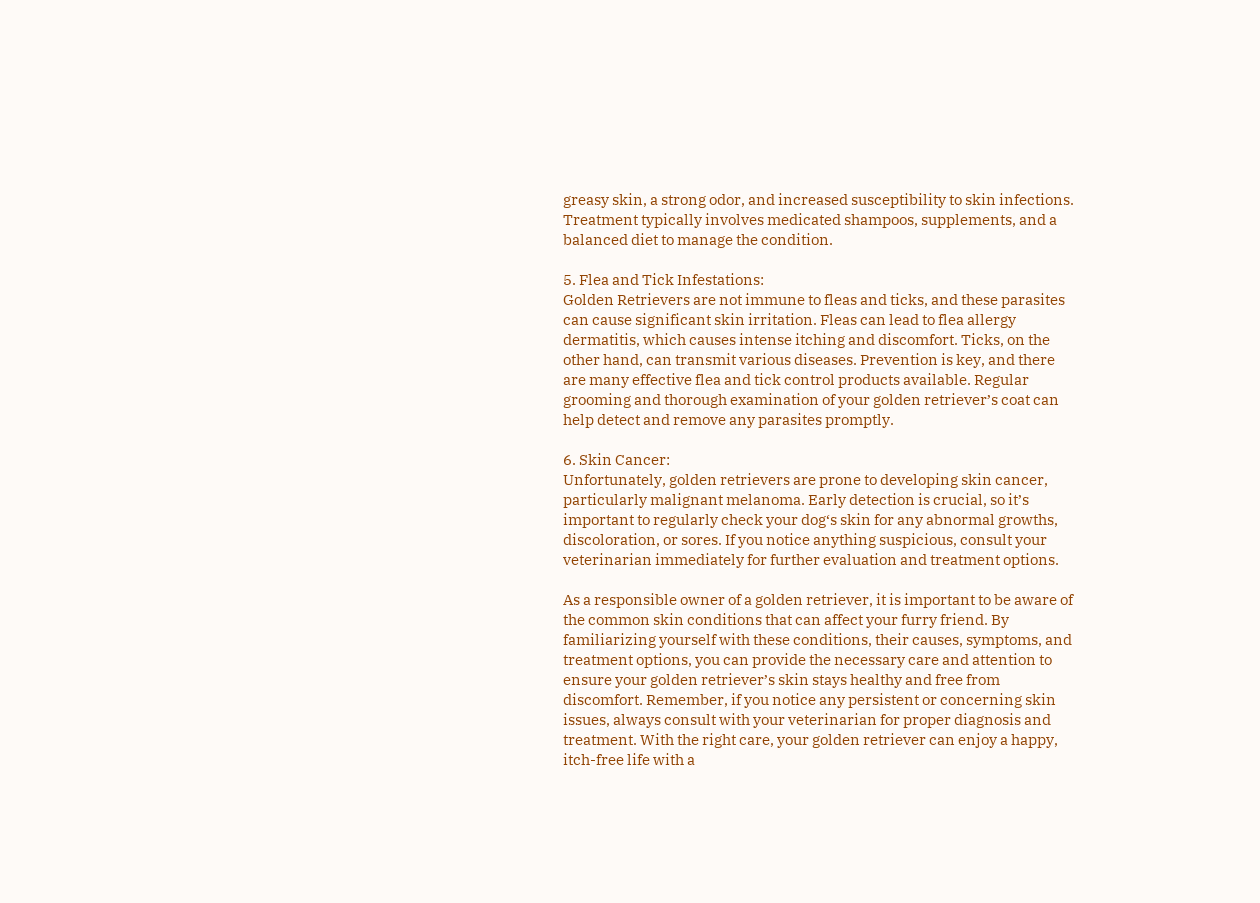greasy skin, a strong odor, and increased susceptibility to skin infections. Treatment typically involves medicated shampoos, supplements, and a balanced diet to manage the condition.

5. Flea and Tick Infestations:
Golden Retrievers are not immune to fleas and ticks, and these parasites can cause significant skin irritation. Fleas can lead to flea allergy dermatitis, which causes intense itching and discomfort. Ticks, on the other hand, can transmit various diseases. Prevention is key, and there are many effective flea and tick control products available. Regular grooming and thorough examination of your golden retriever’s coat can help detect and remove any parasites promptly.

6. Skin Cancer:
Unfortunately, golden retrievers are prone to developing skin cancer, particularly malignant melanoma. Early detection is crucial, so it’s important to regularly check your dog‘s skin for any abnormal growths, discoloration, or sores. If you notice anything suspicious, consult your veterinarian immediately for further evaluation and treatment options.

As a responsible owner of a golden retriever, it is important to be aware of the common skin conditions that can affect your furry friend. By familiarizing yourself with these conditions, their causes, symptoms, and treatment options, you can provide the necessary care and attention to ensure your golden retriever’s skin stays healthy and free from discomfort. Remember, if you notice any persistent or concerning skin issues, always consult with your veterinarian for proper diagnosis and treatment. With the right care, your golden retriever can enjoy a happy, itch-free life with a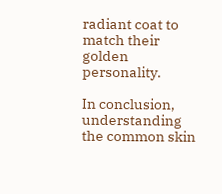radiant coat to match their golden personality.

In conclusion, understanding the common skin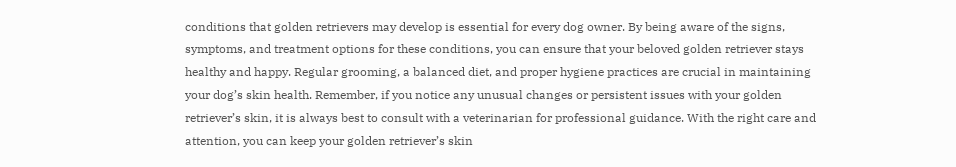conditions that golden retrievers may develop is essential for every dog owner. By being aware of the signs, symptoms, and treatment options for these conditions, you can ensure that your beloved golden retriever stays healthy and happy. Regular grooming, a balanced diet, and proper hygiene practices are crucial in maintaining your dog’s skin health. Remember, if you notice any unusual changes or persistent issues with your golden retriever’s skin, it is always best to consult with a veterinarian for professional guidance. With the right care and attention, you can keep your golden retriever’s skin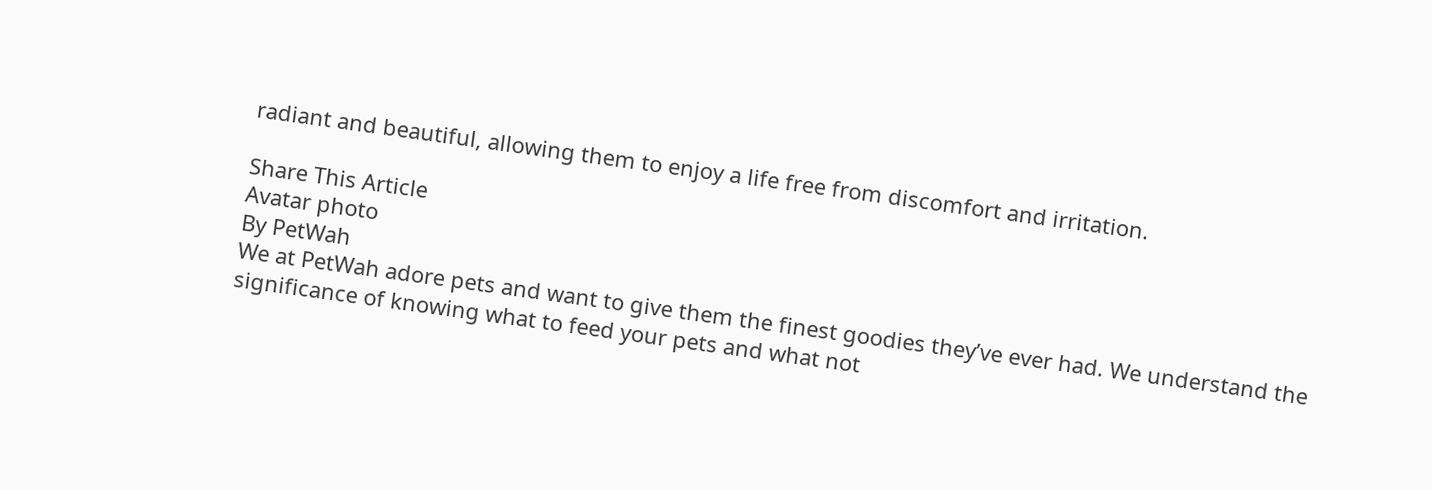radiant and beautiful, allowing them to enjoy a life free from discomfort and irritation.

Share This Article
Avatar photo
By PetWah
We at PetWah adore pets and want to give them the finest goodies they’ve ever had. We understand the significance of knowing what to feed your pets and what not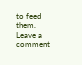to feed them.
Leave a comment